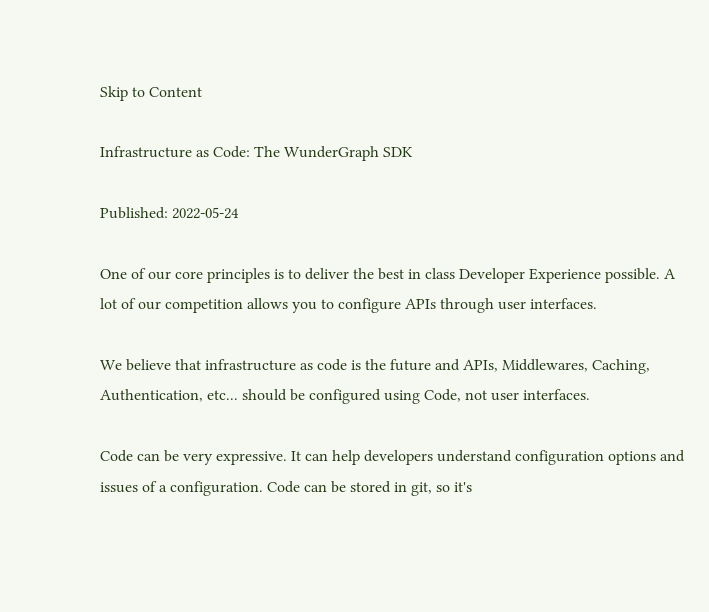Skip to Content

Infrastructure as Code: The WunderGraph SDK

Published: 2022-05-24

One of our core principles is to deliver the best in class Developer Experience possible. A lot of our competition allows you to configure APIs through user interfaces.

We believe that infrastructure as code is the future and APIs, Middlewares, Caching, Authentication, etc... should be configured using Code, not user interfaces.

Code can be very expressive. It can help developers understand configuration options and issues of a configuration. Code can be stored in git, so it's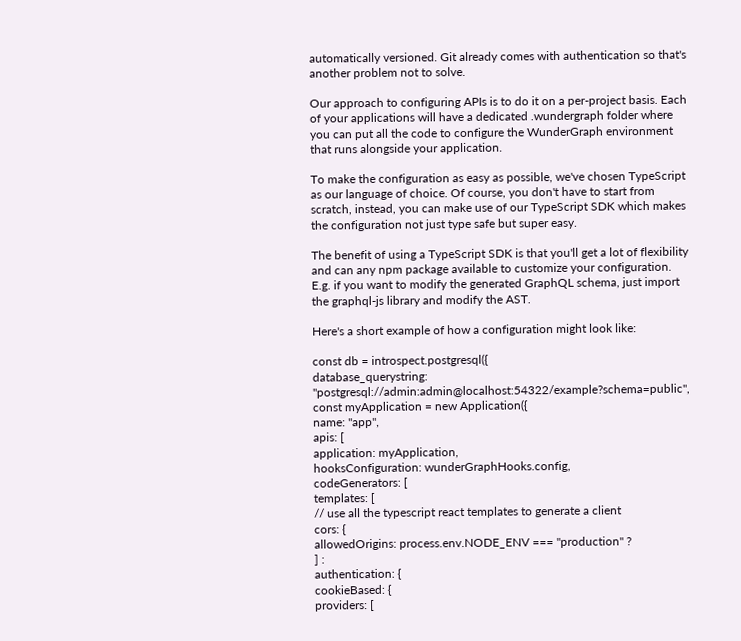automatically versioned. Git already comes with authentication so that's another problem not to solve.

Our approach to configuring APIs is to do it on a per-project basis. Each of your applications will have a dedicated .wundergraph folder where you can put all the code to configure the WunderGraph environment that runs alongside your application.

To make the configuration as easy as possible, we've chosen TypeScript as our language of choice. Of course, you don't have to start from scratch, instead, you can make use of our TypeScript SDK which makes the configuration not just type safe but super easy.

The benefit of using a TypeScript SDK is that you'll get a lot of flexibility and can any npm package available to customize your configuration. E.g. if you want to modify the generated GraphQL schema, just import the graphql-js library and modify the AST.

Here's a short example of how a configuration might look like:

const db = introspect.postgresql({
database_querystring: "postgresql://admin:admin@localhost:54322/example?schema=public",
const myApplication = new Application({
name: "app",
apis: [
application: myApplication,
hooksConfiguration: wunderGraphHooks.config,
codeGenerators: [
templates: [
// use all the typescript react templates to generate a client
cors: {
allowedOrigins: process.env.NODE_ENV === "production" ?
] :
authentication: {
cookieBased: {
providers: [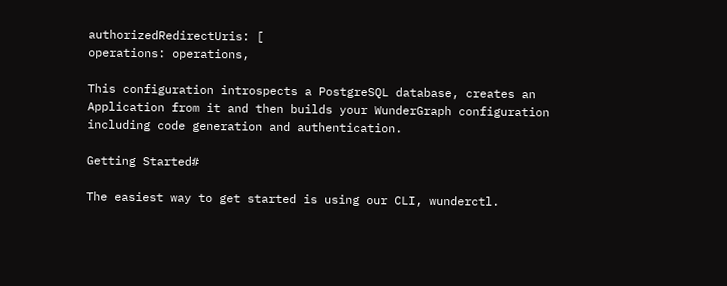authorizedRedirectUris: [
operations: operations,

This configuration introspects a PostgreSQL database, creates an Application from it and then builds your WunderGraph configuration including code generation and authentication.

Getting Started#

The easiest way to get started is using our CLI, wunderctl.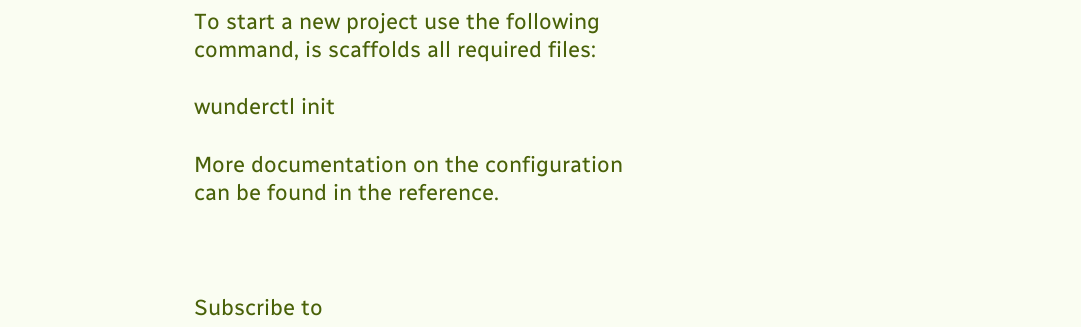To start a new project use the following command, is scaffolds all required files:

wunderctl init

More documentation on the configuration can be found in the reference.



Subscribe to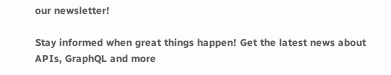our newsletter!

Stay informed when great things happen! Get the latest news about APIs, GraphQL and more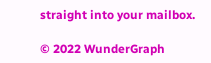straight into your mailbox.

© 2022 WunderGraph